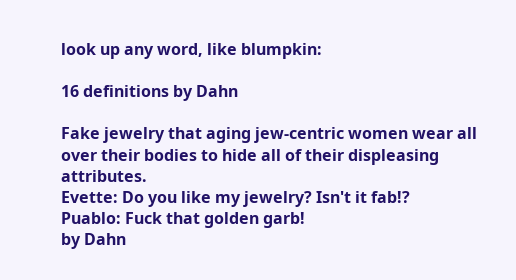look up any word, like blumpkin:

16 definitions by Dahn

Fake jewelry that aging jew-centric women wear all over their bodies to hide all of their displeasing attributes.
Evette: Do you like my jewelry? Isn't it fab!?
Puablo: Fuck that golden garb!
by Dahn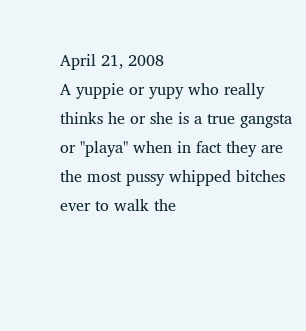April 21, 2008
A yuppie or yupy who really thinks he or she is a true gangsta or "playa" when in fact they are the most pussy whipped bitches ever to walk the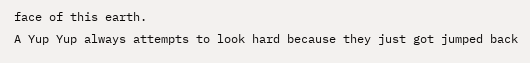face of this earth.
A Yup Yup always attempts to look hard because they just got jumped back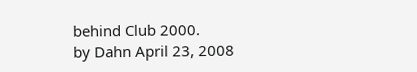behind Club 2000.
by Dahn April 23, 2008